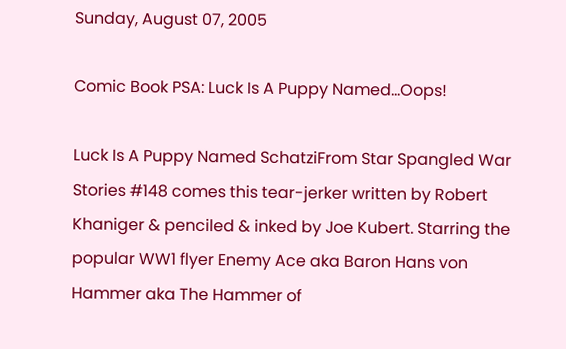Sunday, August 07, 2005

Comic Book PSA: Luck Is A Puppy Named...Oops!

Luck Is A Puppy Named SchatziFrom Star Spangled War Stories #148 comes this tear-jerker written by Robert Khaniger & penciled & inked by Joe Kubert. Starring the popular WW1 flyer Enemy Ace aka Baron Hans von Hammer aka The Hammer of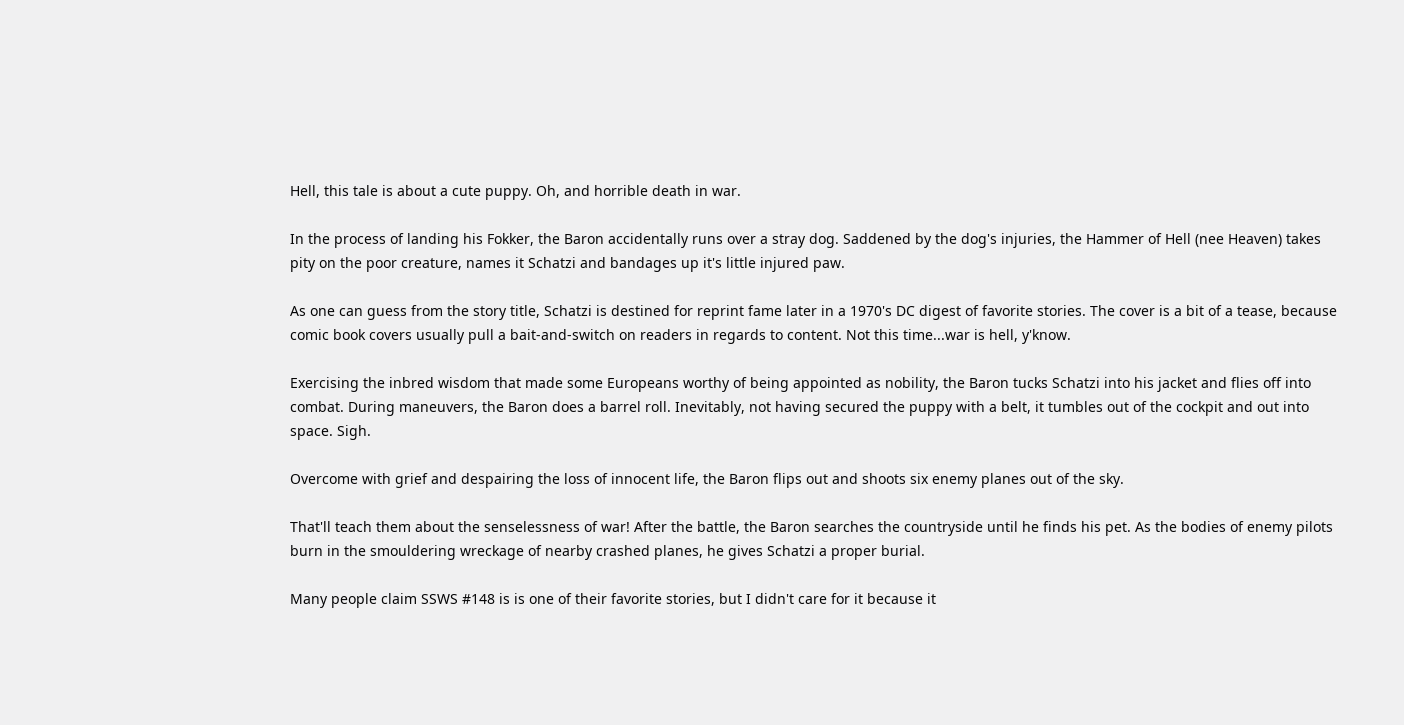Hell, this tale is about a cute puppy. Oh, and horrible death in war.

In the process of landing his Fokker, the Baron accidentally runs over a stray dog. Saddened by the dog's injuries, the Hammer of Hell (nee Heaven) takes pity on the poor creature, names it Schatzi and bandages up it's little injured paw.

As one can guess from the story title, Schatzi is destined for reprint fame later in a 1970's DC digest of favorite stories. The cover is a bit of a tease, because comic book covers usually pull a bait-and-switch on readers in regards to content. Not this time...war is hell, y'know.

Exercising the inbred wisdom that made some Europeans worthy of being appointed as nobility, the Baron tucks Schatzi into his jacket and flies off into combat. During maneuvers, the Baron does a barrel roll. Inevitably, not having secured the puppy with a belt, it tumbles out of the cockpit and out into space. Sigh.

Overcome with grief and despairing the loss of innocent life, the Baron flips out and shoots six enemy planes out of the sky.

That'll teach them about the senselessness of war! After the battle, the Baron searches the countryside until he finds his pet. As the bodies of enemy pilots burn in the smouldering wreckage of nearby crashed planes, he gives Schatzi a proper burial.

Many people claim SSWS #148 is is one of their favorite stories, but I didn't care for it because it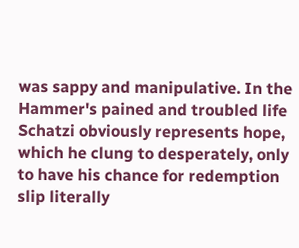was sappy and manipulative. In the Hammer's pained and troubled life Schatzi obviously represents hope, which he clung to desperately, only to have his chance for redemption slip literally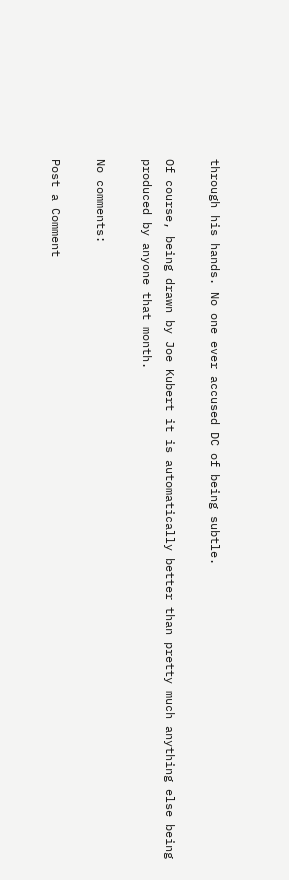through his hands. No one ever accused DC of being subtle.

Of course, being drawn by Joe Kubert it is automatically better than pretty much anything else being produced by anyone that month.

No comments:

Post a Comment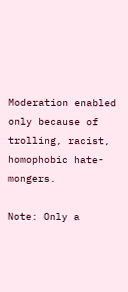Moderation enabled only because of trolling, racist, homophobic hate-mongers.

Note: Only a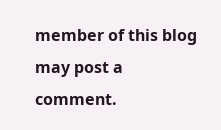member of this blog may post a comment.